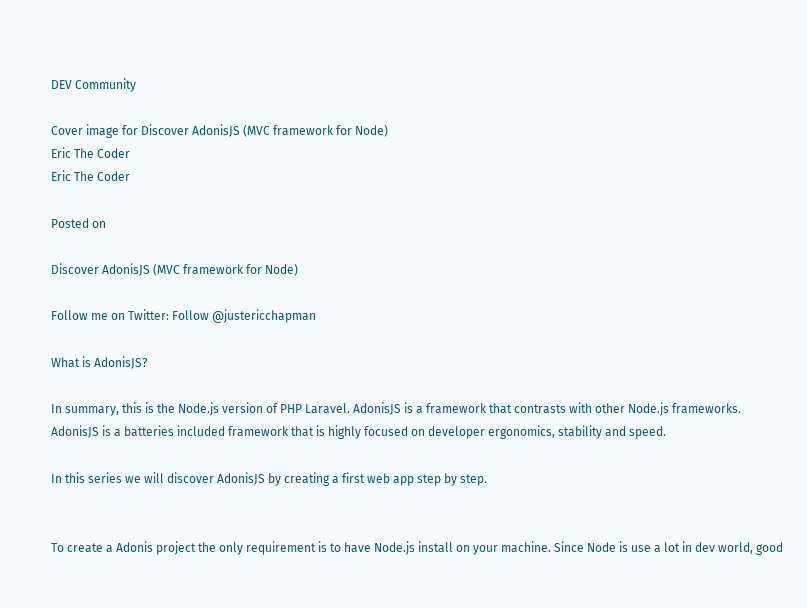DEV Community

Cover image for Discover AdonisJS (MVC framework for Node)
Eric The Coder
Eric The Coder

Posted on

Discover AdonisJS (MVC framework for Node)

Follow me on Twitter: Follow @justericchapman

What is AdonisJS?

In summary, this is the Node.js version of PHP Laravel. AdonisJS is a framework that contrasts with other Node.js frameworks. AdonisJS is a batteries included framework that is highly focused on developer ergonomics, stability and speed.

In this series we will discover AdonisJS by creating a first web app step by step.


To create a Adonis project the only requirement is to have Node.js install on your machine. Since Node is use a lot in dev world, good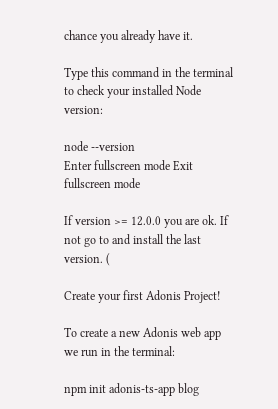chance you already have it.

Type this command in the terminal to check your installed Node version:

node --version
Enter fullscreen mode Exit fullscreen mode

If version >= 12.0.0 you are ok. If not go to and install the last version. (

Create your first Adonis Project!

To create a new Adonis web app we run in the terminal:

npm init adonis-ts-app blog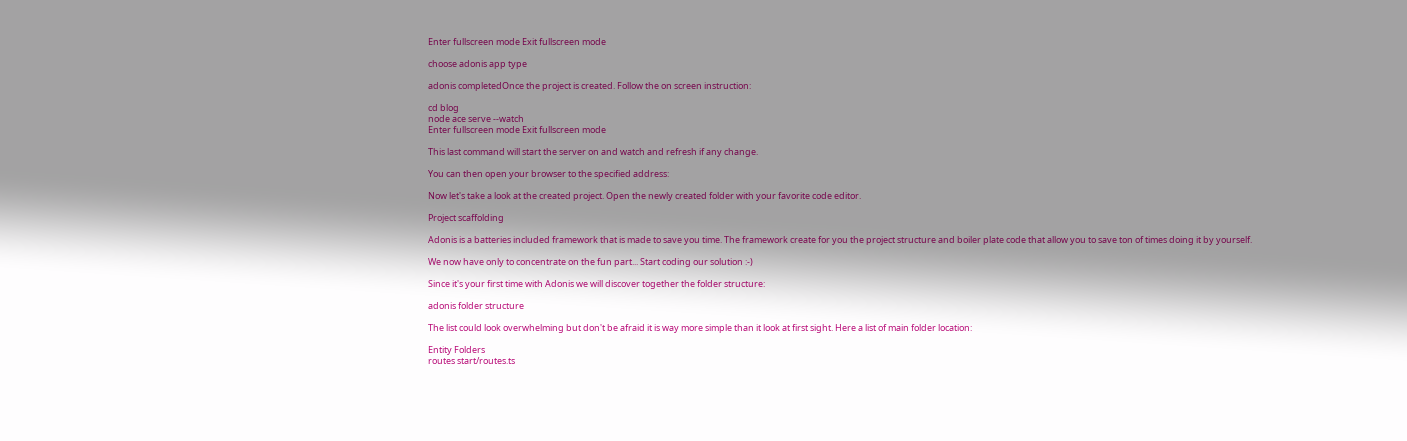Enter fullscreen mode Exit fullscreen mode

choose adonis app type

adonis completedOnce the project is created. Follow the on screen instruction:

cd blog
node ace serve --watch
Enter fullscreen mode Exit fullscreen mode

This last command will start the server on and watch and refresh if any change.

You can then open your browser to the specified address:

Now let's take a look at the created project. Open the newly created folder with your favorite code editor.

Project scaffolding

Adonis is a batteries included framework that is made to save you time. The framework create for you the project structure and boiler plate code that allow you to save ton of times doing it by yourself.

We now have only to concentrate on the fun part... Start coding our solution :-)

Since it's your first time with Adonis we will discover together the folder structure:

adonis folder structure

The list could look overwhelming but don't be afraid it is way more simple than it look at first sight. Here a list of main folder location:

Entity Folders
routes start/routes.ts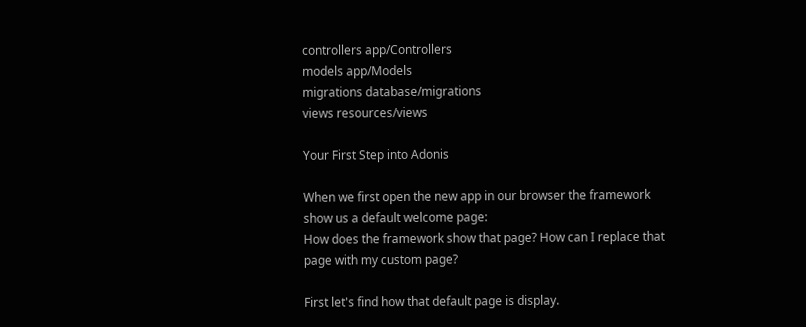controllers app/Controllers
models app/Models
migrations database/migrations
views resources/views

Your First Step into Adonis

When we first open the new app in our browser the framework show us a default welcome page:
How does the framework show that page? How can I replace that page with my custom page?

First let's find how that default page is display.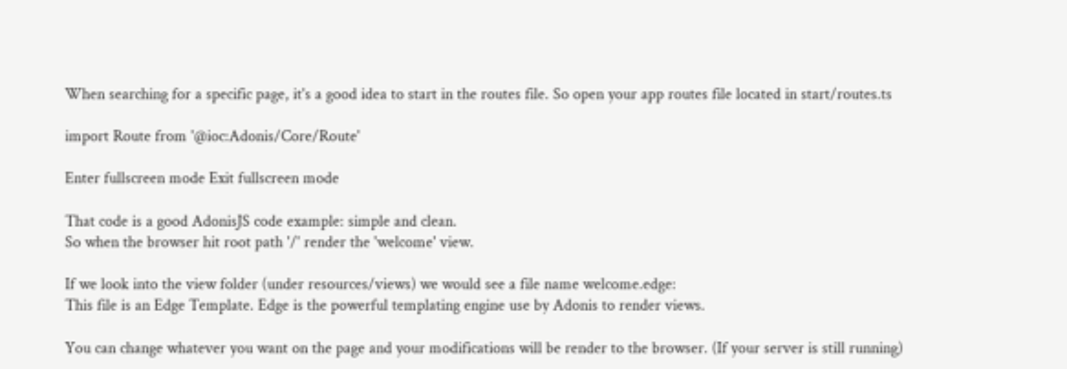When searching for a specific page, it's a good idea to start in the routes file. So open your app routes file located in start/routes.ts

import Route from '@ioc:Adonis/Core/Route'

Enter fullscreen mode Exit fullscreen mode

That code is a good AdonisJS code example: simple and clean.
So when the browser hit root path '/' render the 'welcome' view.

If we look into the view folder (under resources/views) we would see a file name welcome.edge:
This file is an Edge Template. Edge is the powerful templating engine use by Adonis to render views.

You can change whatever you want on the page and your modifications will be render to the browser. (If your server is still running)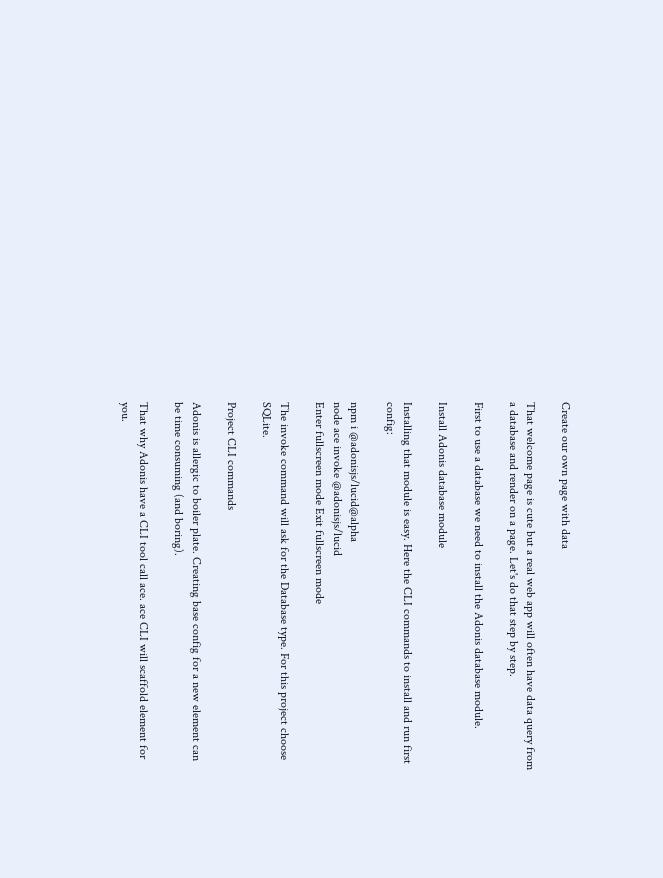Create our own page with data

That welcome page is cute but a real web app will often have data query from a database and render on a page. Let's do that step by step.

First to use a database we need to install the Adonis database module.

Install Adonis database module

Installing that module is easy. Here the CLI commands to install and run first config:

npm i @adonisjs/lucid@alpha
node ace invoke @adonisjs/lucid
Enter fullscreen mode Exit fullscreen mode

The invoke command will ask for the Database type. For this project choose SQLite.

Project CLI commands

Adonis is allergic to boiler plate. Creating base config for a new element can be time consuming (and boring).

That why Adonis have a CLI tool call ace. ace CLI will scaffold element for you.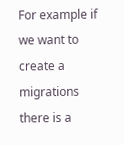For example if we want to create a migrations there is a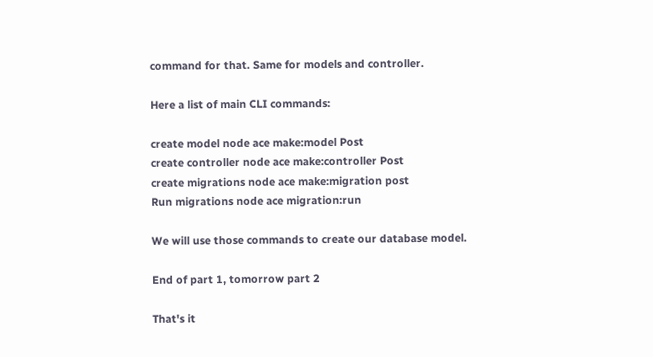command for that. Same for models and controller.

Here a list of main CLI commands:

create model node ace make:model Post
create controller node ace make:controller Post
create migrations node ace make:migration post
Run migrations node ace migration:run

We will use those commands to create our database model.

End of part 1, tomorrow part 2

That's it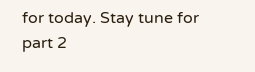for today. Stay tune for part 2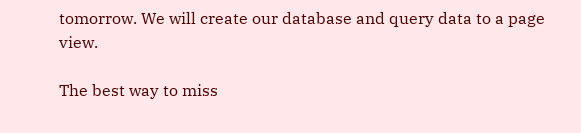tomorrow. We will create our database and query data to a page view.

The best way to miss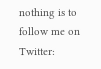nothing is to follow me on Twitter: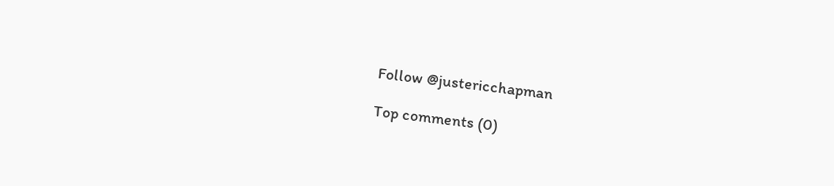Follow @justericchapman

Top comments (0)